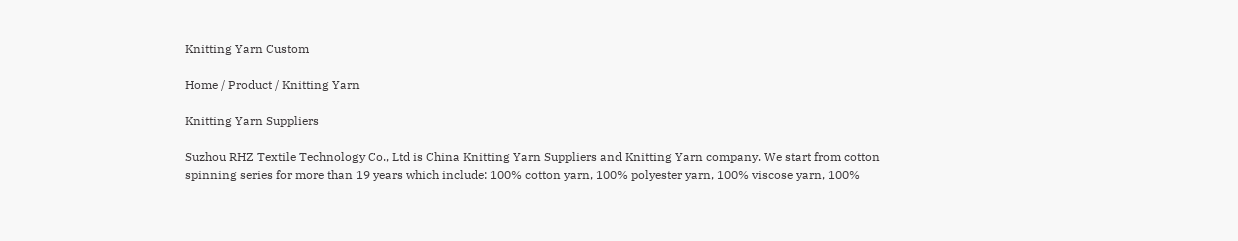Knitting Yarn Custom

Home / Product / Knitting Yarn

Knitting Yarn Suppliers

Suzhou RHZ Textile Technology Co., Ltd is China Knitting Yarn Suppliers and Knitting Yarn company. We start from cotton spinning series for more than 19 years which include: 100% cotton yarn, 100% polyester yarn, 100% viscose yarn, 100%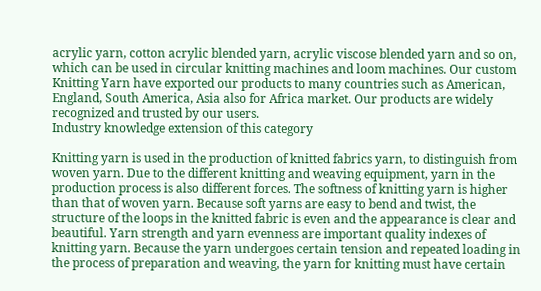acrylic yarn, cotton acrylic blended yarn, acrylic viscose blended yarn and so on, which can be used in circular knitting machines and loom machines. Our custom Knitting Yarn have exported our products to many countries such as American, England, South America, Asia also for Africa market. Our products are widely recognized and trusted by our users.
Industry knowledge extension of this category

Knitting yarn is used in the production of knitted fabrics yarn, to distinguish from woven yarn. Due to the different knitting and weaving equipment, yarn in the production process is also different forces. The softness of knitting yarn is higher than that of woven yarn. Because soft yarns are easy to bend and twist, the structure of the loops in the knitted fabric is even and the appearance is clear and beautiful. Yarn strength and yarn evenness are important quality indexes of knitting yarn. Because the yarn undergoes certain tension and repeated loading in the process of preparation and weaving, the yarn for knitting must have certain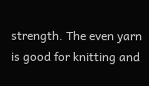strength. The even yarn is good for knitting and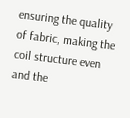ensuring the quality of fabric, making the coil structure even and the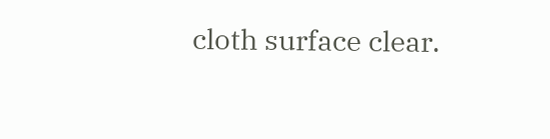cloth surface clear.